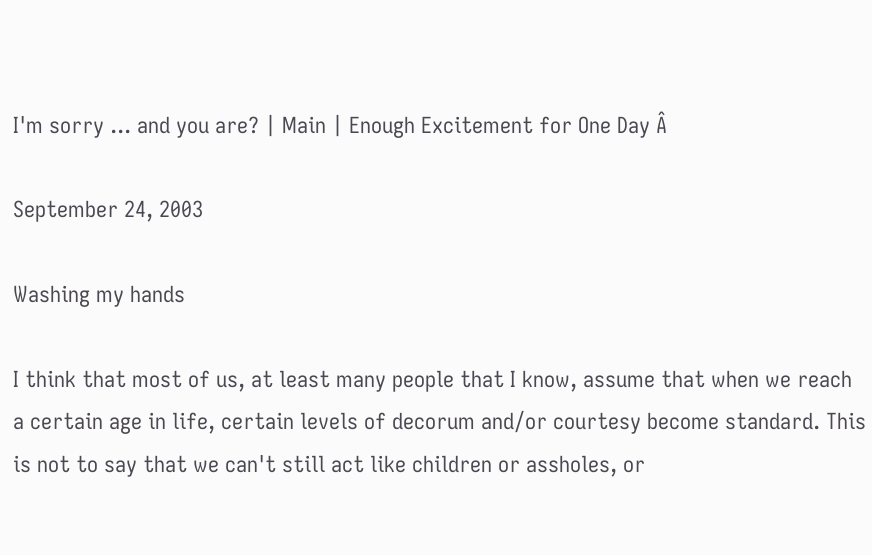I'm sorry ... and you are? | Main | Enough Excitement for One Day Â

September 24, 2003

Washing my hands

I think that most of us, at least many people that I know, assume that when we reach a certain age in life, certain levels of decorum and/or courtesy become standard. This is not to say that we can't still act like children or assholes, or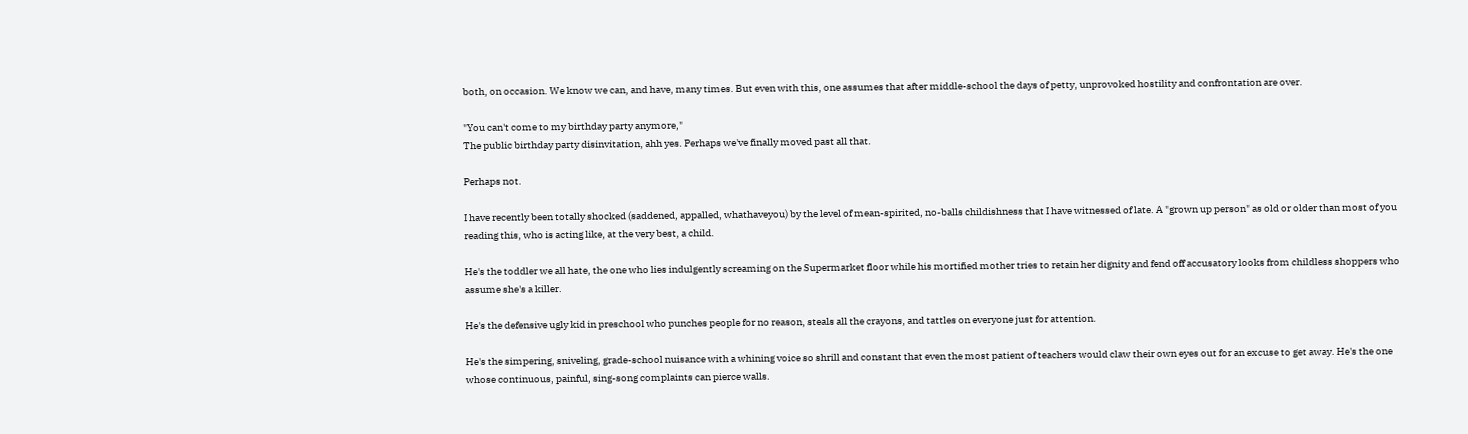both, on occasion. We know we can, and have, many times. But even with this, one assumes that after middle-school the days of petty, unprovoked hostility and confrontation are over.

"You can't come to my birthday party anymore,"
The public birthday party disinvitation, ahh yes. Perhaps we've finally moved past all that.

Perhaps not.

I have recently been totally shocked (saddened, appalled, whathaveyou) by the level of mean-spirited, no-balls childishness that I have witnessed of late. A "grown up person" as old or older than most of you reading this, who is acting like, at the very best, a child.

He's the toddler we all hate, the one who lies indulgently screaming on the Supermarket floor while his mortified mother tries to retain her dignity and fend off accusatory looks from childless shoppers who assume she's a killer.

He's the defensive ugly kid in preschool who punches people for no reason, steals all the crayons, and tattles on everyone just for attention.

He's the simpering, sniveling, grade-school nuisance with a whining voice so shrill and constant that even the most patient of teachers would claw their own eyes out for an excuse to get away. He's the one whose continuous, painful, sing-song complaints can pierce walls.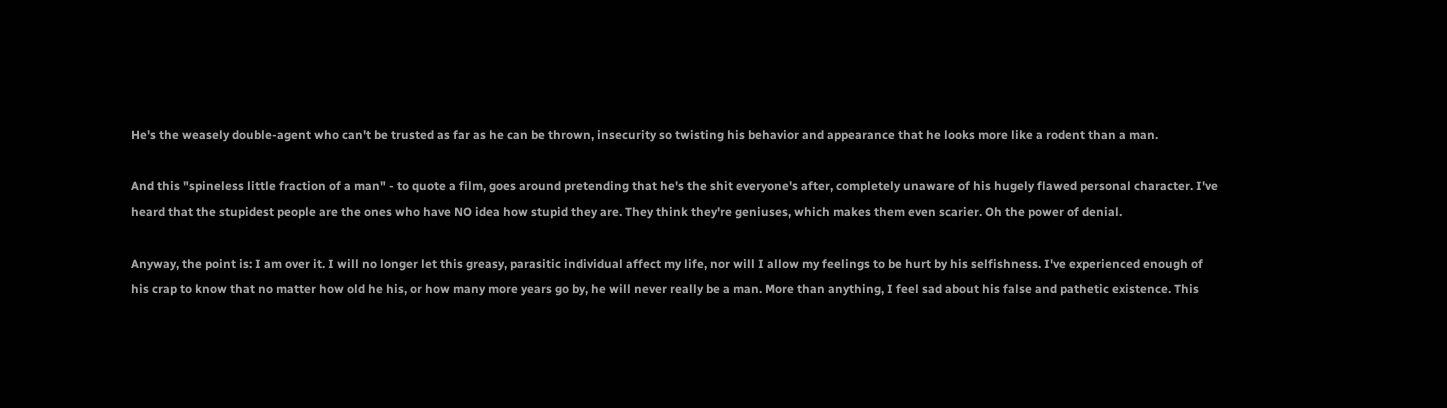He's the weasely double-agent who can't be trusted as far as he can be thrown, insecurity so twisting his behavior and appearance that he looks more like a rodent than a man.

And this "spineless little fraction of a man" - to quote a film, goes around pretending that he's the shit everyone's after, completely unaware of his hugely flawed personal character. I've heard that the stupidest people are the ones who have NO idea how stupid they are. They think they're geniuses, which makes them even scarier. Oh the power of denial.

Anyway, the point is: I am over it. I will no longer let this greasy, parasitic individual affect my life, nor will I allow my feelings to be hurt by his selfishness. I've experienced enough of his crap to know that no matter how old he his, or how many more years go by, he will never really be a man. More than anything, I feel sad about his false and pathetic existence. This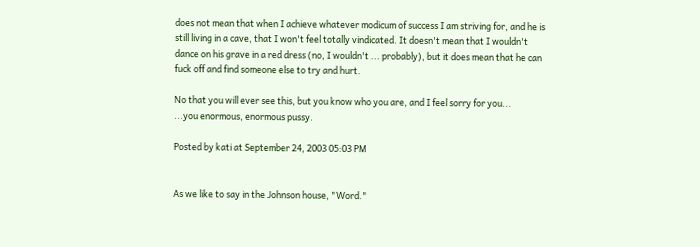does not mean that when I achieve whatever modicum of success I am striving for, and he is still living in a cave, that I won't feel totally vindicated. It doesn't mean that I wouldn't dance on his grave in a red dress (no, I wouldn't ... probably), but it does mean that he can fuck off and find someone else to try and hurt.

No that you will ever see this, but you know who you are, and I feel sorry for you...
...you enormous, enormous pussy.

Posted by kati at September 24, 2003 05:03 PM


As we like to say in the Johnson house, "Word."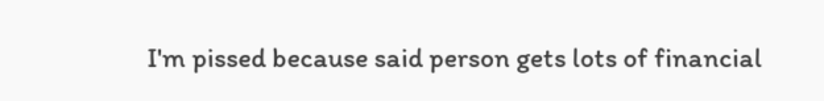I'm pissed because said person gets lots of financial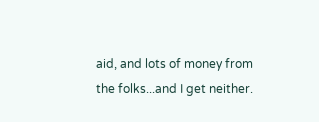aid, and lots of money from the folks...and I get neither.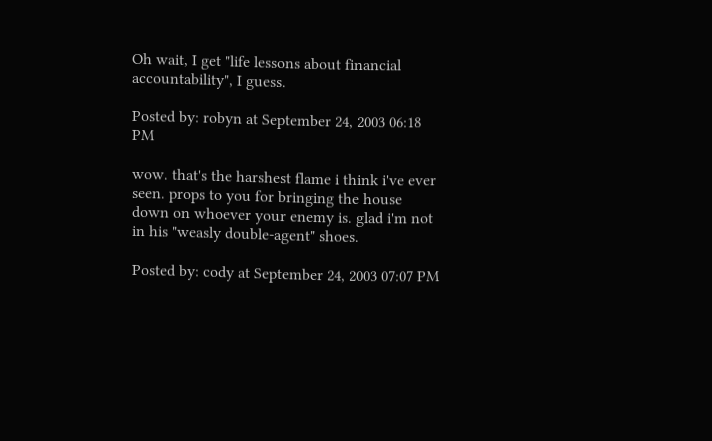Oh wait, I get "life lessons about financial accountability", I guess.

Posted by: robyn at September 24, 2003 06:18 PM

wow. that's the harshest flame i think i've ever seen. props to you for bringing the house down on whoever your enemy is. glad i'm not in his "weasly double-agent" shoes.

Posted by: cody at September 24, 2003 07:07 PM